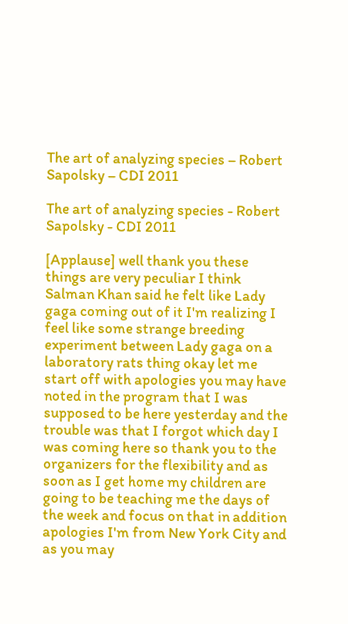The art of analyzing species – Robert Sapolsky – CDI 2011

The art of analyzing species - Robert Sapolsky - CDI 2011

[Applause] well thank you these things are very peculiar I think Salman Khan said he felt like Lady gaga coming out of it I'm realizing I feel like some strange breeding experiment between Lady gaga on a laboratory rats thing okay let me start off with apologies you may have noted in the program that I was supposed to be here yesterday and the trouble was that I forgot which day I was coming here so thank you to the organizers for the flexibility and as soon as I get home my children are going to be teaching me the days of the week and focus on that in addition apologies I'm from New York City and as you may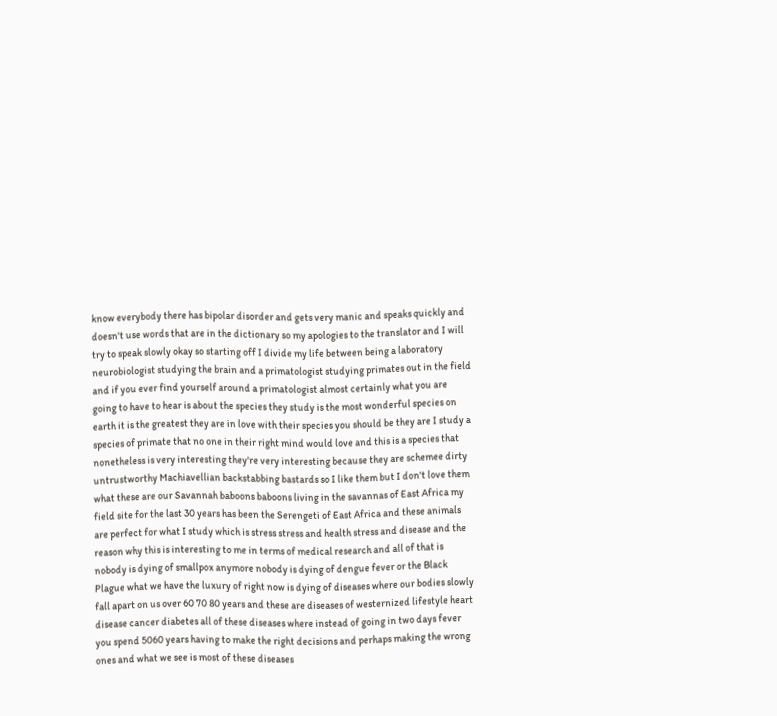know everybody there has bipolar disorder and gets very manic and speaks quickly and doesn't use words that are in the dictionary so my apologies to the translator and I will try to speak slowly okay so starting off I divide my life between being a laboratory neurobiologist studying the brain and a primatologist studying primates out in the field and if you ever find yourself around a primatologist almost certainly what you are going to have to hear is about the species they study is the most wonderful species on earth it is the greatest they are in love with their species you should be they are I study a species of primate that no one in their right mind would love and this is a species that nonetheless is very interesting they're very interesting because they are schemee dirty untrustworthy Machiavellian backstabbing bastards so I like them but I don't love them what these are our Savannah baboons baboons living in the savannas of East Africa my field site for the last 30 years has been the Serengeti of East Africa and these animals are perfect for what I study which is stress stress and health stress and disease and the reason why this is interesting to me in terms of medical research and all of that is nobody is dying of smallpox anymore nobody is dying of dengue fever or the Black Plague what we have the luxury of right now is dying of diseases where our bodies slowly fall apart on us over 60 70 80 years and these are diseases of westernized lifestyle heart disease cancer diabetes all of these diseases where instead of going in two days fever you spend 5060 years having to make the right decisions and perhaps making the wrong ones and what we see is most of these diseases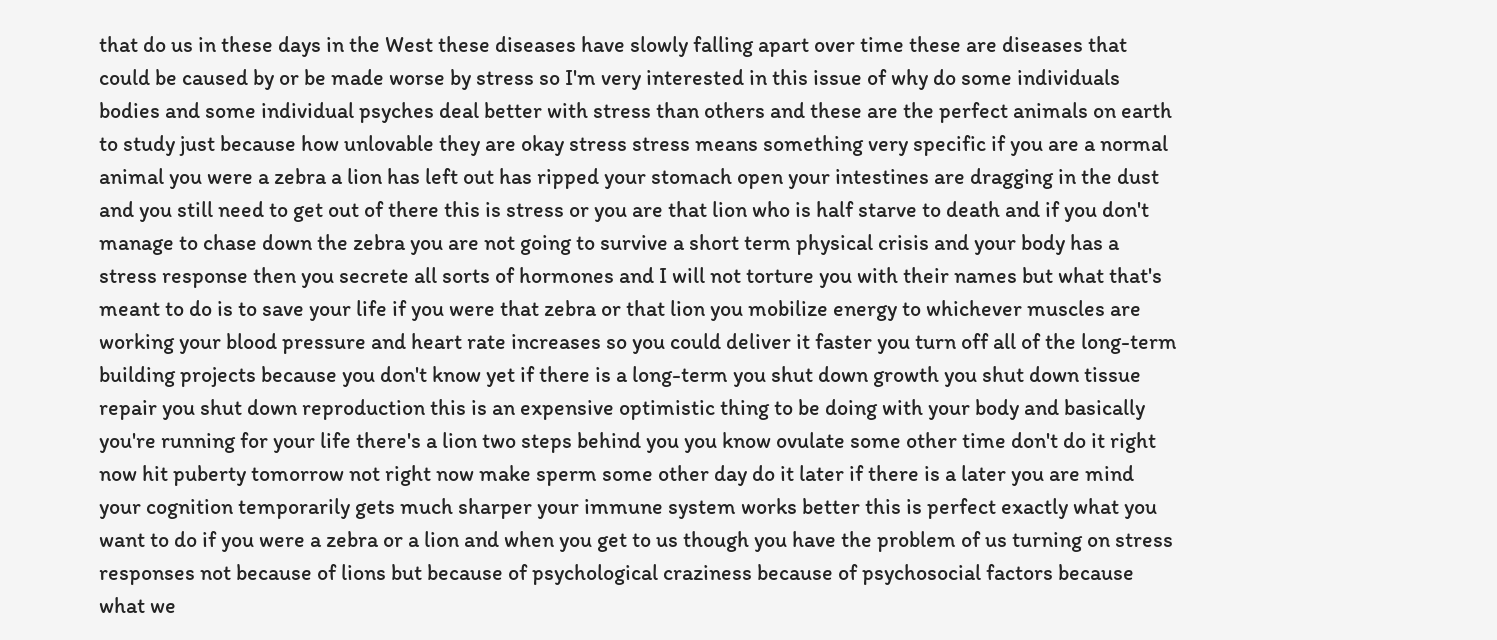that do us in these days in the West these diseases have slowly falling apart over time these are diseases that could be caused by or be made worse by stress so I'm very interested in this issue of why do some individuals bodies and some individual psyches deal better with stress than others and these are the perfect animals on earth to study just because how unlovable they are okay stress stress means something very specific if you are a normal animal you were a zebra a lion has left out has ripped your stomach open your intestines are dragging in the dust and you still need to get out of there this is stress or you are that lion who is half starve to death and if you don't manage to chase down the zebra you are not going to survive a short term physical crisis and your body has a stress response then you secrete all sorts of hormones and I will not torture you with their names but what that's meant to do is to save your life if you were that zebra or that lion you mobilize energy to whichever muscles are working your blood pressure and heart rate increases so you could deliver it faster you turn off all of the long-term building projects because you don't know yet if there is a long-term you shut down growth you shut down tissue repair you shut down reproduction this is an expensive optimistic thing to be doing with your body and basically you're running for your life there's a lion two steps behind you you know ovulate some other time don't do it right now hit puberty tomorrow not right now make sperm some other day do it later if there is a later you are mind your cognition temporarily gets much sharper your immune system works better this is perfect exactly what you want to do if you were a zebra or a lion and when you get to us though you have the problem of us turning on stress responses not because of lions but because of psychological craziness because of psychosocial factors because what we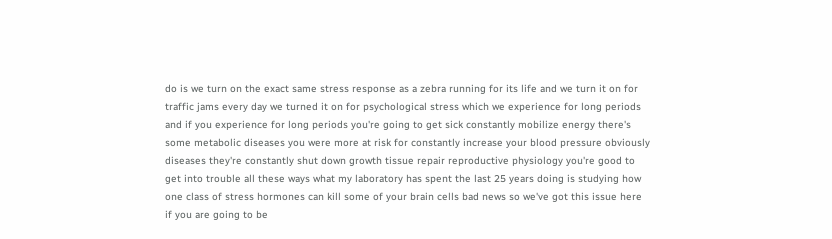do is we turn on the exact same stress response as a zebra running for its life and we turn it on for traffic jams every day we turned it on for psychological stress which we experience for long periods and if you experience for long periods you're going to get sick constantly mobilize energy there's some metabolic diseases you were more at risk for constantly increase your blood pressure obviously diseases they're constantly shut down growth tissue repair reproductive physiology you're good to get into trouble all these ways what my laboratory has spent the last 25 years doing is studying how one class of stress hormones can kill some of your brain cells bad news so we've got this issue here if you are going to be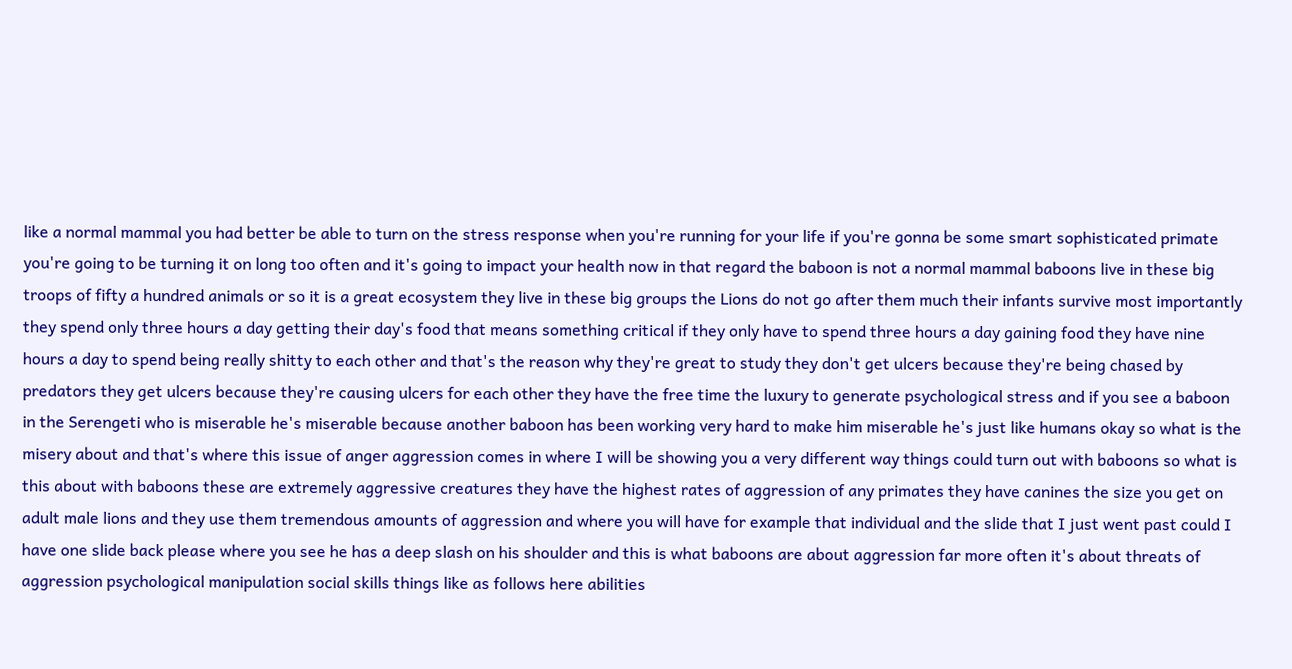like a normal mammal you had better be able to turn on the stress response when you're running for your life if you're gonna be some smart sophisticated primate you're going to be turning it on long too often and it's going to impact your health now in that regard the baboon is not a normal mammal baboons live in these big troops of fifty a hundred animals or so it is a great ecosystem they live in these big groups the Lions do not go after them much their infants survive most importantly they spend only three hours a day getting their day's food that means something critical if they only have to spend three hours a day gaining food they have nine hours a day to spend being really shitty to each other and that's the reason why they're great to study they don't get ulcers because they're being chased by predators they get ulcers because they're causing ulcers for each other they have the free time the luxury to generate psychological stress and if you see a baboon in the Serengeti who is miserable he's miserable because another baboon has been working very hard to make him miserable he's just like humans okay so what is the misery about and that's where this issue of anger aggression comes in where I will be showing you a very different way things could turn out with baboons so what is this about with baboons these are extremely aggressive creatures they have the highest rates of aggression of any primates they have canines the size you get on adult male lions and they use them tremendous amounts of aggression and where you will have for example that individual and the slide that I just went past could I have one slide back please where you see he has a deep slash on his shoulder and this is what baboons are about aggression far more often it's about threats of aggression psychological manipulation social skills things like as follows here abilities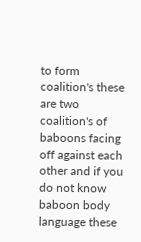to form coalition's these are two coalition's of baboons facing off against each other and if you do not know baboon body language these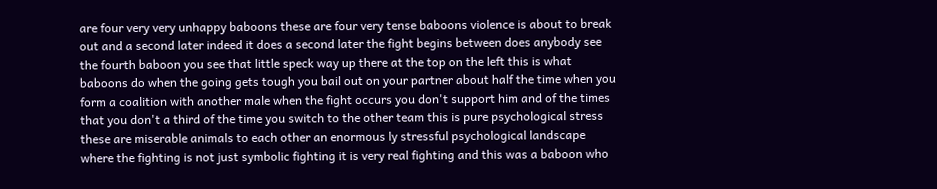are four very very unhappy baboons these are four very tense baboons violence is about to break out and a second later indeed it does a second later the fight begins between does anybody see the fourth baboon you see that little speck way up there at the top on the left this is what baboons do when the going gets tough you bail out on your partner about half the time when you form a coalition with another male when the fight occurs you don't support him and of the times that you don't a third of the time you switch to the other team this is pure psychological stress these are miserable animals to each other an enormous ly stressful psychological landscape where the fighting is not just symbolic fighting it is very real fighting and this was a baboon who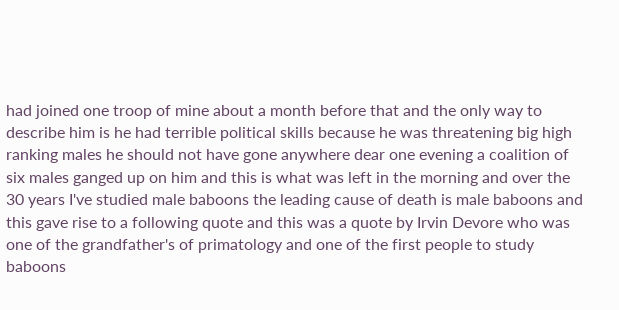had joined one troop of mine about a month before that and the only way to describe him is he had terrible political skills because he was threatening big high ranking males he should not have gone anywhere dear one evening a coalition of six males ganged up on him and this is what was left in the morning and over the 30 years I've studied male baboons the leading cause of death is male baboons and this gave rise to a following quote and this was a quote by Irvin Devore who was one of the grandfather's of primatology and one of the first people to study baboons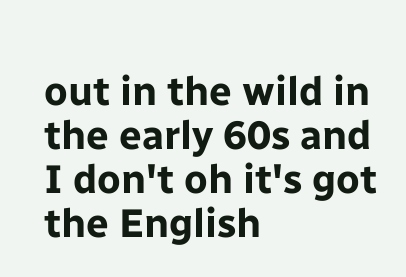out in the wild in the early 60s and I don't oh it's got the English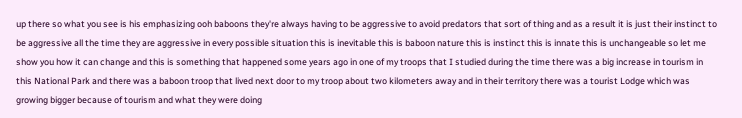up there so what you see is his emphasizing ooh baboons they're always having to be aggressive to avoid predators that sort of thing and as a result it is just their instinct to be aggressive all the time they are aggressive in every possible situation this is inevitable this is baboon nature this is instinct this is innate this is unchangeable so let me show you how it can change and this is something that happened some years ago in one of my troops that I studied during the time there was a big increase in tourism in this National Park and there was a baboon troop that lived next door to my troop about two kilometers away and in their territory there was a tourist Lodge which was growing bigger because of tourism and what they were doing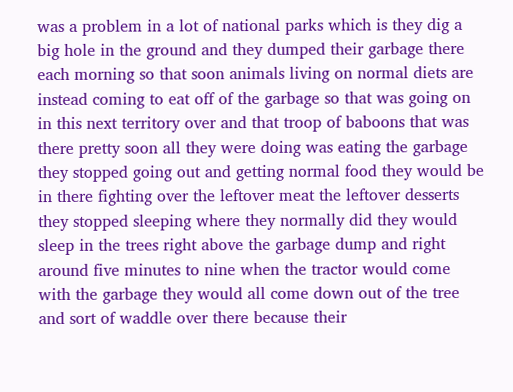was a problem in a lot of national parks which is they dig a big hole in the ground and they dumped their garbage there each morning so that soon animals living on normal diets are instead coming to eat off of the garbage so that was going on in this next territory over and that troop of baboons that was there pretty soon all they were doing was eating the garbage they stopped going out and getting normal food they would be in there fighting over the leftover meat the leftover desserts they stopped sleeping where they normally did they would sleep in the trees right above the garbage dump and right around five minutes to nine when the tractor would come with the garbage they would all come down out of the tree and sort of waddle over there because their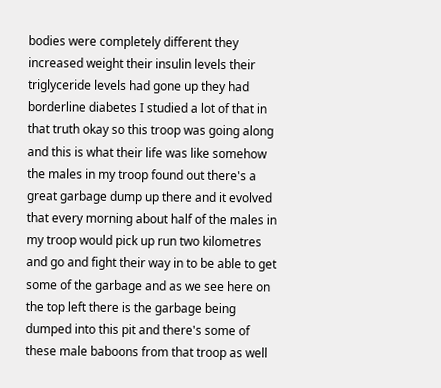bodies were completely different they increased weight their insulin levels their triglyceride levels had gone up they had borderline diabetes I studied a lot of that in that truth okay so this troop was going along and this is what their life was like somehow the males in my troop found out there's a great garbage dump up there and it evolved that every morning about half of the males in my troop would pick up run two kilometres and go and fight their way in to be able to get some of the garbage and as we see here on the top left there is the garbage being dumped into this pit and there's some of these male baboons from that troop as well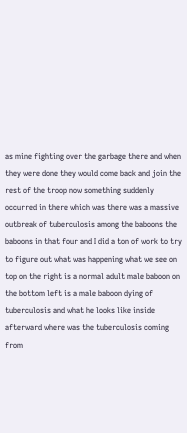as mine fighting over the garbage there and when they were done they would come back and join the rest of the troop now something suddenly occurred in there which was there was a massive outbreak of tuberculosis among the baboons the baboons in that four and I did a ton of work to try to figure out what was happening what we see on top on the right is a normal adult male baboon on the bottom left is a male baboon dying of tuberculosis and what he looks like inside afterward where was the tuberculosis coming from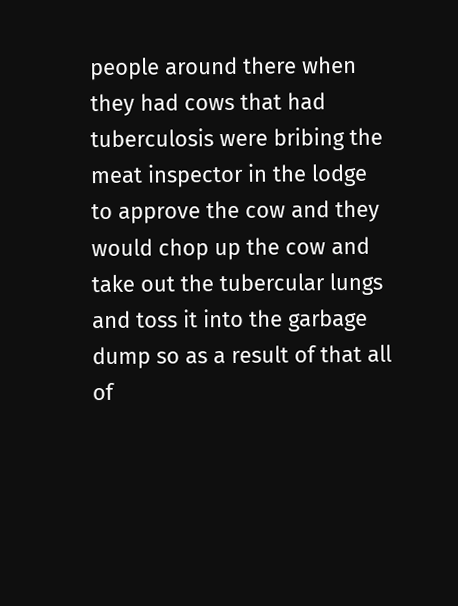people around there when they had cows that had tuberculosis were bribing the meat inspector in the lodge to approve the cow and they would chop up the cow and take out the tubercular lungs and toss it into the garbage dump so as a result of that all of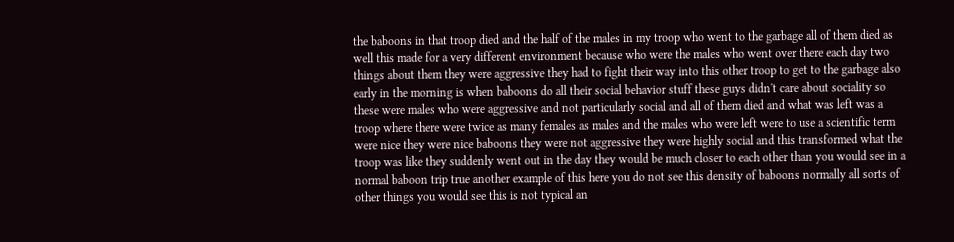the baboons in that troop died and the half of the males in my troop who went to the garbage all of them died as well this made for a very different environment because who were the males who went over there each day two things about them they were aggressive they had to fight their way into this other troop to get to the garbage also early in the morning is when baboons do all their social behavior stuff these guys didn't care about sociality so these were males who were aggressive and not particularly social and all of them died and what was left was a troop where there were twice as many females as males and the males who were left were to use a scientific term were nice they were nice baboons they were not aggressive they were highly social and this transformed what the troop was like they suddenly went out in the day they would be much closer to each other than you would see in a normal baboon trip true another example of this here you do not see this density of baboons normally all sorts of other things you would see this is not typical an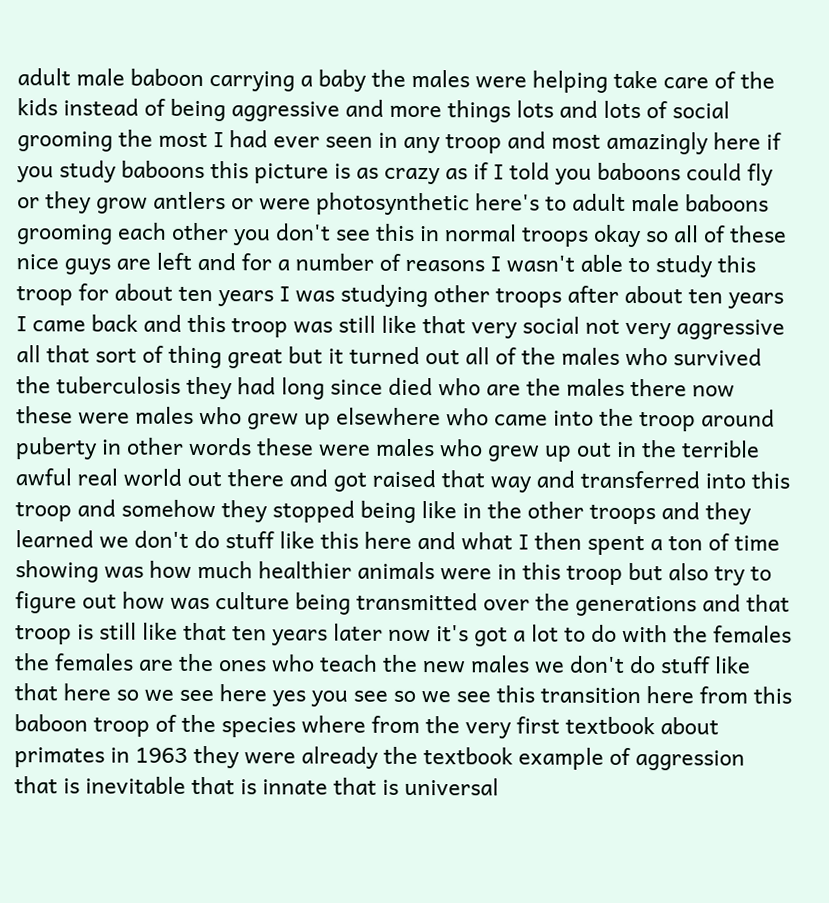adult male baboon carrying a baby the males were helping take care of the kids instead of being aggressive and more things lots and lots of social grooming the most I had ever seen in any troop and most amazingly here if you study baboons this picture is as crazy as if I told you baboons could fly or they grow antlers or were photosynthetic here's to adult male baboons grooming each other you don't see this in normal troops okay so all of these nice guys are left and for a number of reasons I wasn't able to study this troop for about ten years I was studying other troops after about ten years I came back and this troop was still like that very social not very aggressive all that sort of thing great but it turned out all of the males who survived the tuberculosis they had long since died who are the males there now these were males who grew up elsewhere who came into the troop around puberty in other words these were males who grew up out in the terrible awful real world out there and got raised that way and transferred into this troop and somehow they stopped being like in the other troops and they learned we don't do stuff like this here and what I then spent a ton of time showing was how much healthier animals were in this troop but also try to figure out how was culture being transmitted over the generations and that troop is still like that ten years later now it's got a lot to do with the females the females are the ones who teach the new males we don't do stuff like that here so we see here yes you see so we see this transition here from this baboon troop of the species where from the very first textbook about primates in 1963 they were already the textbook example of aggression that is inevitable that is innate that is universal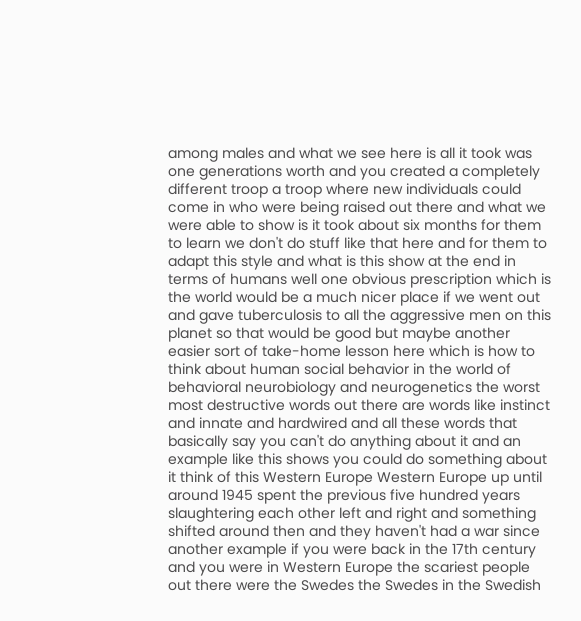among males and what we see here is all it took was one generations worth and you created a completely different troop a troop where new individuals could come in who were being raised out there and what we were able to show is it took about six months for them to learn we don't do stuff like that here and for them to adapt this style and what is this show at the end in terms of humans well one obvious prescription which is the world would be a much nicer place if we went out and gave tuberculosis to all the aggressive men on this planet so that would be good but maybe another easier sort of take-home lesson here which is how to think about human social behavior in the world of behavioral neurobiology and neurogenetics the worst most destructive words out there are words like instinct and innate and hardwired and all these words that basically say you can't do anything about it and an example like this shows you could do something about it think of this Western Europe Western Europe up until around 1945 spent the previous five hundred years slaughtering each other left and right and something shifted around then and they haven't had a war since another example if you were back in the 17th century and you were in Western Europe the scariest people out there were the Swedes the Swedes in the Swedish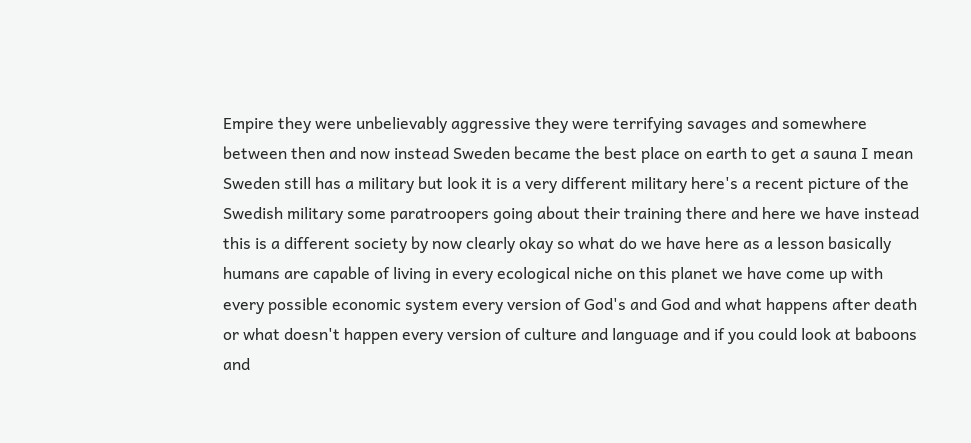Empire they were unbelievably aggressive they were terrifying savages and somewhere between then and now instead Sweden became the best place on earth to get a sauna I mean Sweden still has a military but look it is a very different military here's a recent picture of the Swedish military some paratroopers going about their training there and here we have instead this is a different society by now clearly okay so what do we have here as a lesson basically humans are capable of living in every ecological niche on this planet we have come up with every possible economic system every version of God's and God and what happens after death or what doesn't happen every version of culture and language and if you could look at baboons and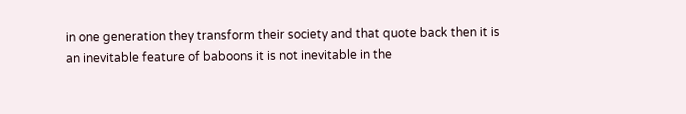in one generation they transform their society and that quote back then it is an inevitable feature of baboons it is not inevitable in the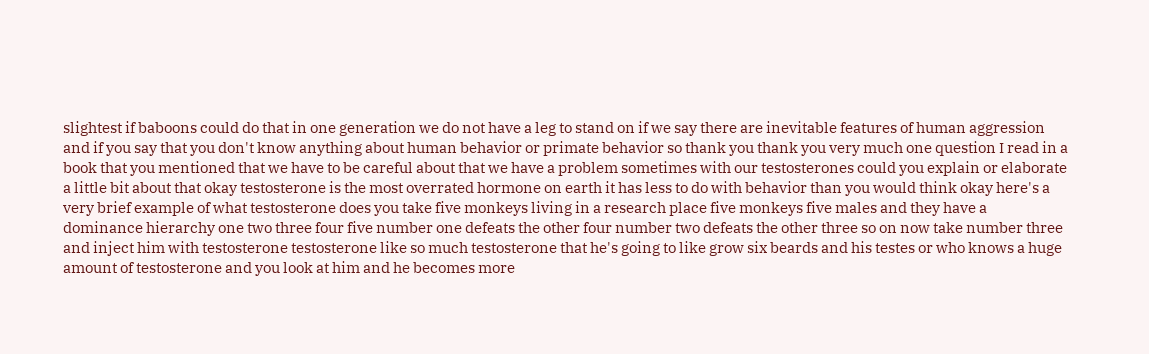slightest if baboons could do that in one generation we do not have a leg to stand on if we say there are inevitable features of human aggression and if you say that you don't know anything about human behavior or primate behavior so thank you thank you very much one question I read in a book that you mentioned that we have to be careful about that we have a problem sometimes with our testosterones could you explain or elaborate a little bit about that okay testosterone is the most overrated hormone on earth it has less to do with behavior than you would think okay here's a very brief example of what testosterone does you take five monkeys living in a research place five monkeys five males and they have a dominance hierarchy one two three four five number one defeats the other four number two defeats the other three so on now take number three and inject him with testosterone testosterone like so much testosterone that he's going to like grow six beards and his testes or who knows a huge amount of testosterone and you look at him and he becomes more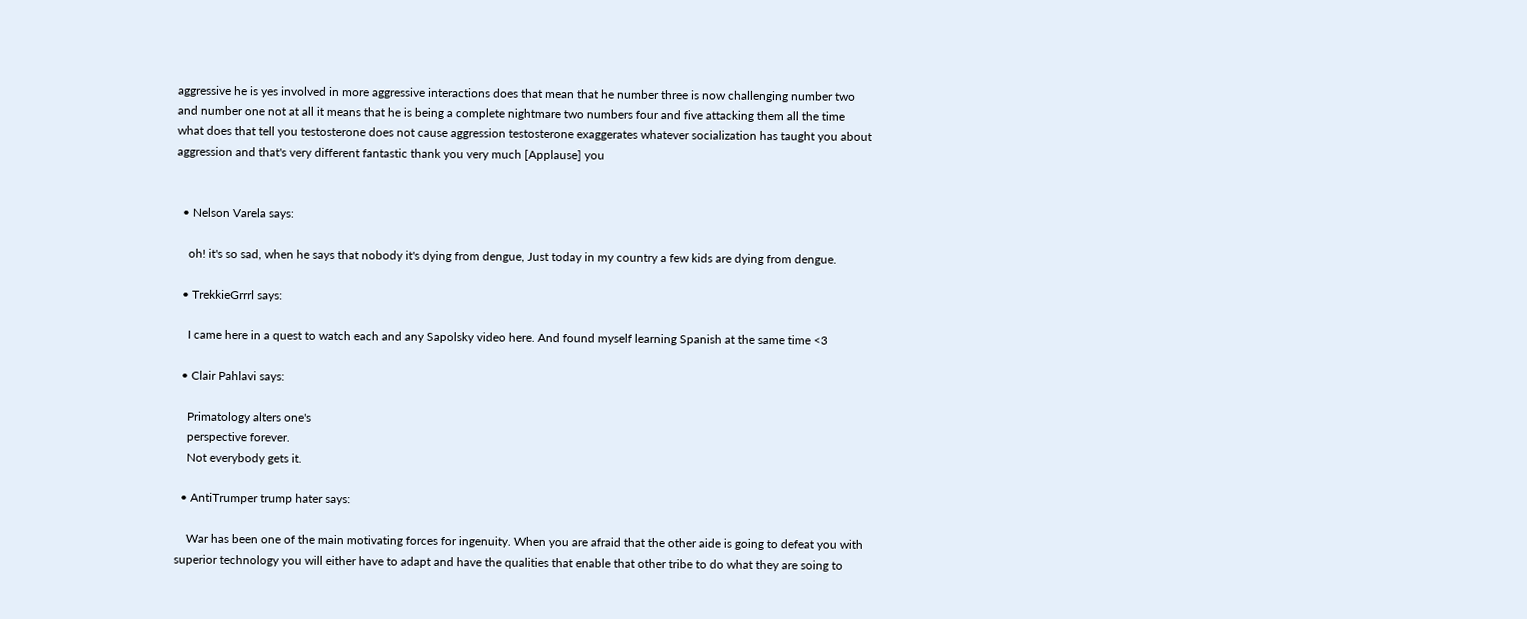aggressive he is yes involved in more aggressive interactions does that mean that he number three is now challenging number two and number one not at all it means that he is being a complete nightmare two numbers four and five attacking them all the time what does that tell you testosterone does not cause aggression testosterone exaggerates whatever socialization has taught you about aggression and that's very different fantastic thank you very much [Applause] you


  • Nelson Varela says:

    oh! it's so sad, when he says that nobody it's dying from dengue, Just today in my country a few kids are dying from dengue.

  • TrekkieGrrrl says:

    I came here in a quest to watch each and any Sapolsky video here. And found myself learning Spanish at the same time <3

  • Clair Pahlavi says:

    Primatology alters one's
    perspective forever.
    Not everybody gets it.

  • AntiTrumper trump hater says:

    War has been one of the main motivating forces for ingenuity. When you are afraid that the other aide is going to defeat you with superior technology you will either have to adapt and have the qualities that enable that other tribe to do what they are soing to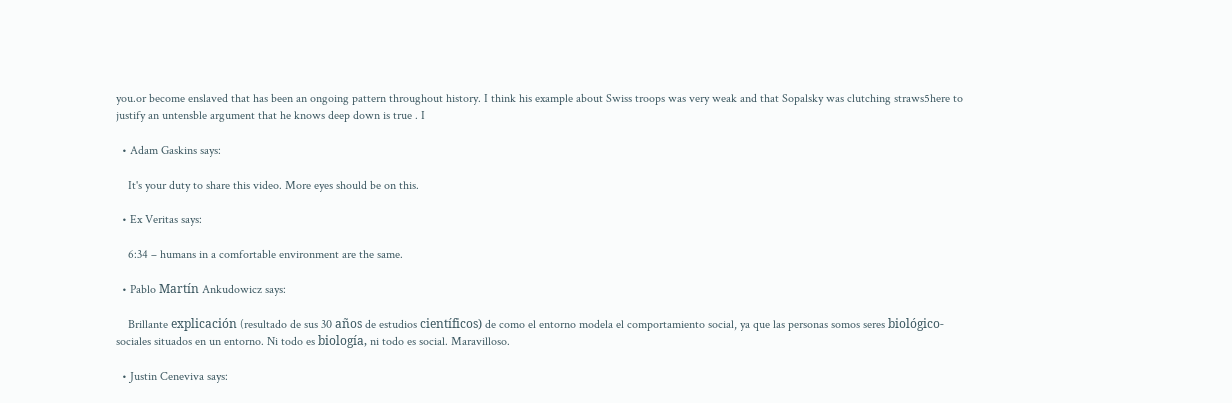you.or become enslaved that has been an ongoing pattern throughout history. I think his example about Swiss troops was very weak and that Sopalsky was clutching straws5here to justify an untensble argument that he knows deep down is true . I

  • Adam Gaskins says:

    It's your duty to share this video. More eyes should be on this.

  • Ex Veritas says:

    6:34 – humans in a comfortable environment are the same.

  • Pablo Martín Ankudowicz says:

    Brillante explicación (resultado de sus 30 años de estudios científicos) de como el entorno modela el comportamiento social, ya que las personas somos seres biológico-sociales situados en un entorno. Ni todo es biología, ni todo es social. Maravilloso.

  • Justin Ceneviva says: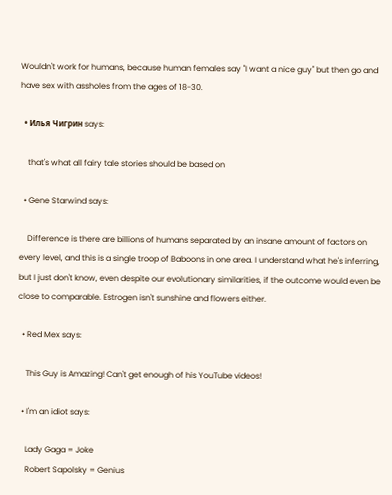Wouldn't work for humans, because human females say "I want a nice guy" but then go and have sex with assholes from the ages of 18-30.

  • Илья Чигрин says:

    that's what all fairy tale stories should be based on

  • Gene Starwind says:

    Difference is there are billions of humans separated by an insane amount of factors on every level, and this is a single troop of Baboons in one area. I understand what he's inferring, but I just don't know, even despite our evolutionary similarities, if the outcome would even be close to comparable. Estrogen isn't sunshine and flowers either.

  • Red Mex says:

    This Guy is Amazing! Can't get enough of his YouTube videos!

  • I'm an idiot says:

    Lady Gaga = Joke
    Robert Sapolsky = Genius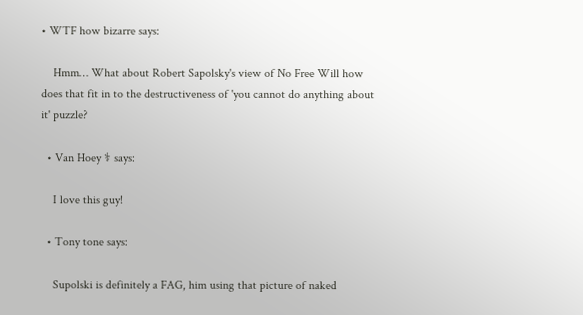• WTF how bizarre says:

    Hmm… What about Robert Sapolsky's view of No Free Will how does that fit in to the destructiveness of 'you cannot do anything about it' puzzle?

  • Van Hoey ⚕ says:

    I love this guy!

  • Tony tone says:

    Supolski is definitely a FAG, him using that picture of naked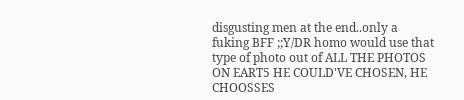disgusting men at the end..only a fuking BFF ;;Y/DR homo would use that type of photo out of ALL THE PHOTOS ON EART5 HE COULD'VE CHOSEN, HE CHOOSSES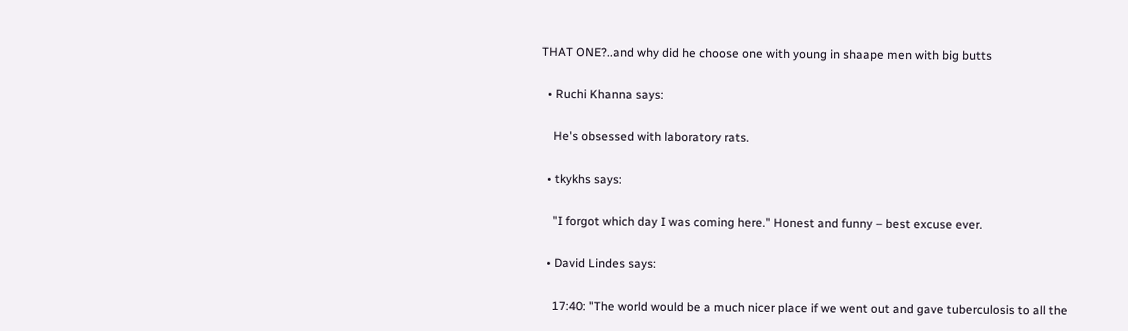THAT ONE?..and why did he choose one with young in shaape men with big butts

  • Ruchi Khanna says:

    He's obsessed with laboratory rats.

  • tkykhs says:

    "I forgot which day I was coming here." Honest and funny – best excuse ever.

  • David Lindes says:

    17:40: "The world would be a much nicer place if we went out and gave tuberculosis to all the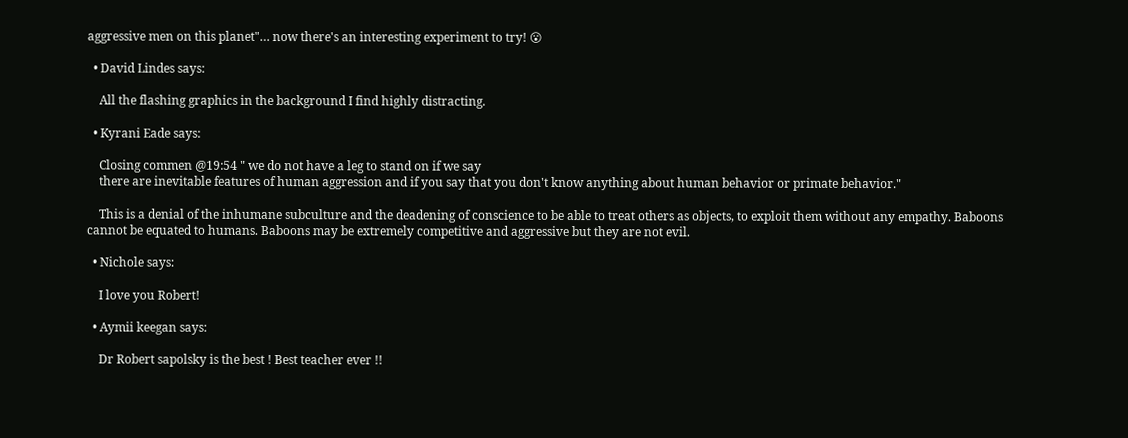aggressive men on this planet"… now there's an interesting experiment to try! 😮

  • David Lindes says:

    All the flashing graphics in the background I find highly distracting.

  • Kyrani Eade says:

    Closing commen @19:54 " we do not have a leg to stand on if we say
    there are inevitable features of human aggression and if you say that you don't know anything about human behavior or primate behavior."

    This is a denial of the inhumane subculture and the deadening of conscience to be able to treat others as objects, to exploit them without any empathy. Baboons cannot be equated to humans. Baboons may be extremely competitive and aggressive but they are not evil.

  • Nichole says:

    I love you Robert!

  • Aymii keegan says:

    Dr Robert sapolsky is the best ! Best teacher ever !!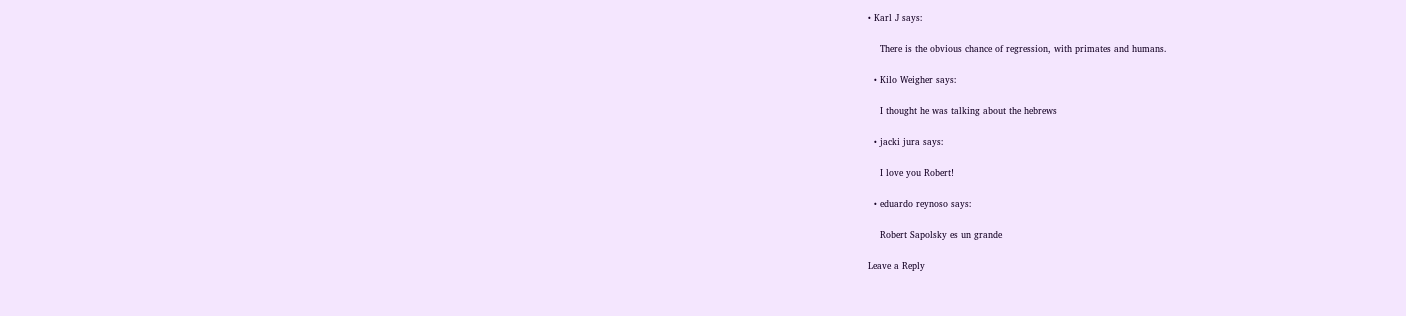• Karl J says:

    There is the obvious chance of regression, with primates and humans.

  • Kilo Weigher says:

    I thought he was talking about the hebrews

  • jacki jura says:

    I love you Robert!

  • eduardo reynoso says:

    Robert Sapolsky es un grande

Leave a Reply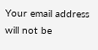Your email address will not be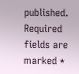published. Required fields are marked *